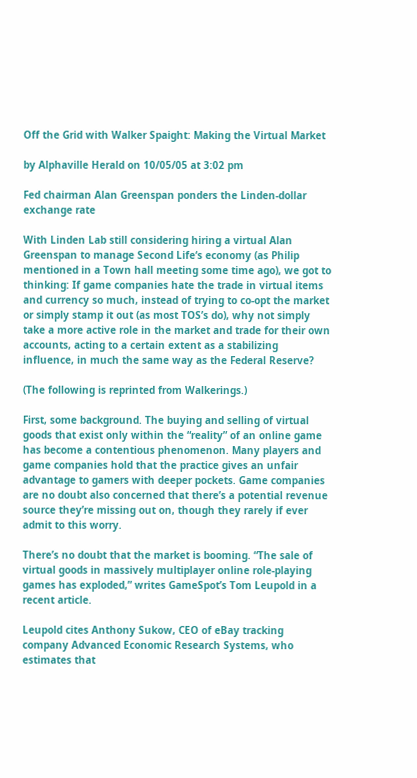Off the Grid with Walker Spaight: Making the Virtual Market

by Alphaville Herald on 10/05/05 at 3:02 pm

Fed chairman Alan Greenspan ponders the Linden-dollar exchange rate

With Linden Lab still considering hiring a virtual Alan Greenspan to manage Second Life‘s economy (as Philip mentioned in a Town hall meeting some time ago), we got to thinking: If game companies hate the trade in virtual items and currency so much, instead of trying to co-opt the market or simply stamp it out (as most TOS’s do), why not simply take a more active role in the market and trade for their own accounts, acting to a certain extent as a stabilizing influence, in much the same way as the Federal Reserve?

(The following is reprinted from Walkerings.)

First, some background. The buying and selling of virtual goods that exist only within the “reality” of an online game has become a contentious phenomenon. Many players and game companies hold that the practice gives an unfair advantage to gamers with deeper pockets. Game companies are no doubt also concerned that there’s a potential revenue source they’re missing out on, though they rarely if ever admit to this worry.

There’s no doubt that the market is booming. “The sale of virtual goods in massively multiplayer online role-playing games has exploded,” writes GameSpot’s Tom Leupold in a recent article.

Leupold cites Anthony Sukow, CEO of eBay tracking company Advanced Economic Research Systems, who estimates that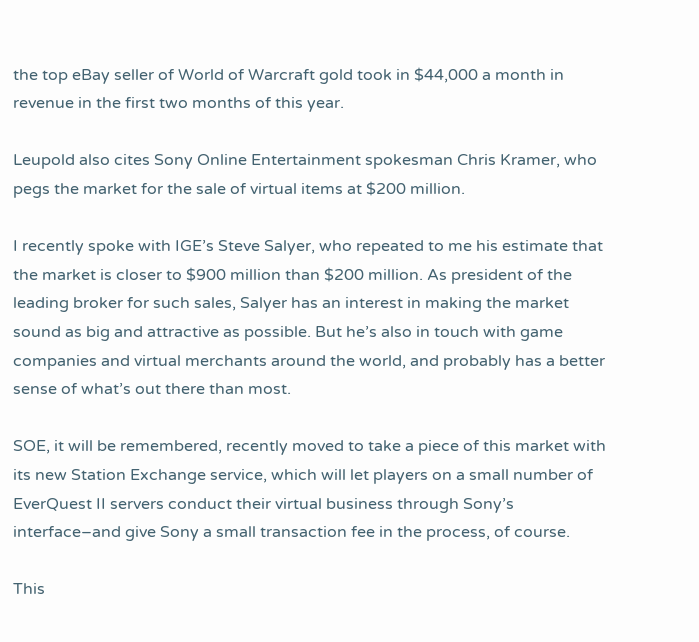the top eBay seller of World of Warcraft gold took in $44,000 a month in revenue in the first two months of this year.

Leupold also cites Sony Online Entertainment spokesman Chris Kramer, who pegs the market for the sale of virtual items at $200 million.

I recently spoke with IGE’s Steve Salyer, who repeated to me his estimate that the market is closer to $900 million than $200 million. As president of the leading broker for such sales, Salyer has an interest in making the market sound as big and attractive as possible. But he’s also in touch with game companies and virtual merchants around the world, and probably has a better sense of what’s out there than most.

SOE, it will be remembered, recently moved to take a piece of this market with its new Station Exchange service, which will let players on a small number of EverQuest II servers conduct their virtual business through Sony’s interface–and give Sony a small transaction fee in the process, of course.

This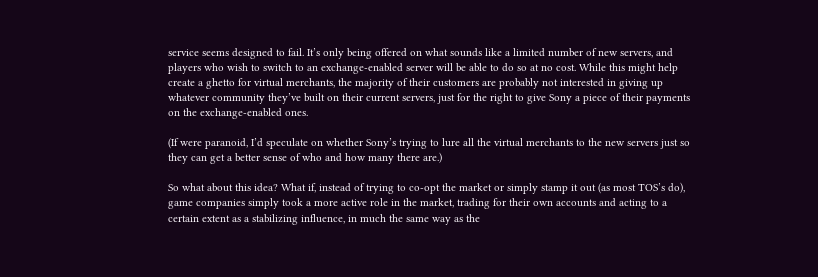service seems designed to fail. It’s only being offered on what sounds like a limited number of new servers, and players who wish to switch to an exchange-enabled server will be able to do so at no cost. While this might help create a ghetto for virtual merchants, the majority of their customers are probably not interested in giving up whatever community they’ve built on their current servers, just for the right to give Sony a piece of their payments on the exchange-enabled ones.

(If were paranoid, I’d speculate on whether Sony’s trying to lure all the virtual merchants to the new servers just so they can get a better sense of who and how many there are.)

So what about this idea? What if, instead of trying to co-opt the market or simply stamp it out (as most TOS’s do), game companies simply took a more active role in the market, trading for their own accounts and acting to a certain extent as a stabilizing influence, in much the same way as the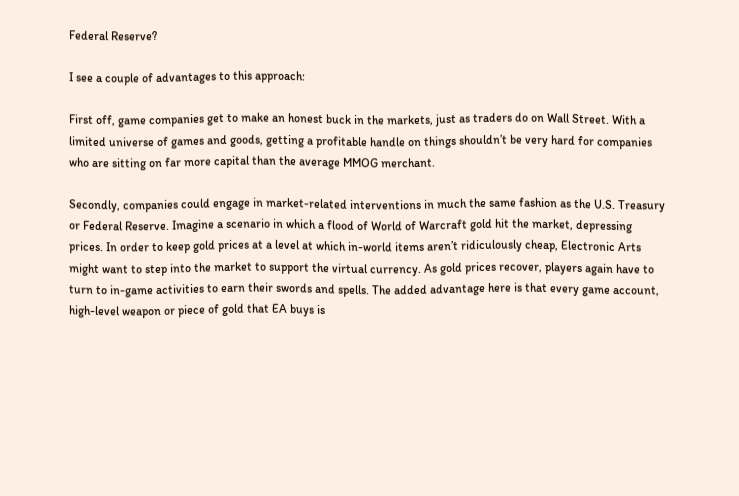Federal Reserve?

I see a couple of advantages to this approach:

First off, game companies get to make an honest buck in the markets, just as traders do on Wall Street. With a limited universe of games and goods, getting a profitable handle on things shouldn’t be very hard for companies who are sitting on far more capital than the average MMOG merchant.

Secondly, companies could engage in market-related interventions in much the same fashion as the U.S. Treasury or Federal Reserve. Imagine a scenario in which a flood of World of Warcraft gold hit the market, depressing prices. In order to keep gold prices at a level at which in-world items aren’t ridiculously cheap, Electronic Arts might want to step into the market to support the virtual currency. As gold prices recover, players again have to turn to in-game activities to earn their swords and spells. The added advantage here is that every game account, high-level weapon or piece of gold that EA buys is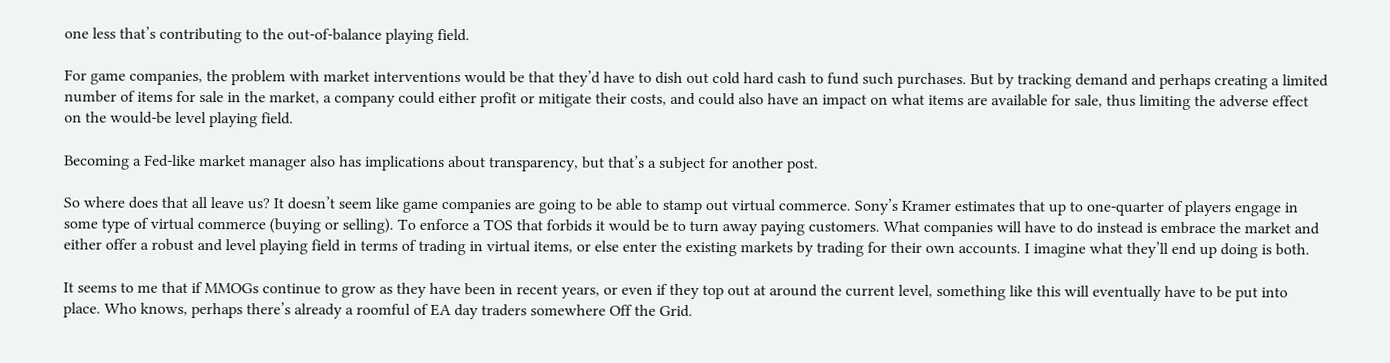one less that’s contributing to the out-of-balance playing field.

For game companies, the problem with market interventions would be that they’d have to dish out cold hard cash to fund such purchases. But by tracking demand and perhaps creating a limited number of items for sale in the market, a company could either profit or mitigate their costs, and could also have an impact on what items are available for sale, thus limiting the adverse effect on the would-be level playing field.

Becoming a Fed-like market manager also has implications about transparency, but that’s a subject for another post.

So where does that all leave us? It doesn’t seem like game companies are going to be able to stamp out virtual commerce. Sony’s Kramer estimates that up to one-quarter of players engage in some type of virtual commerce (buying or selling). To enforce a TOS that forbids it would be to turn away paying customers. What companies will have to do instead is embrace the market and either offer a robust and level playing field in terms of trading in virtual items, or else enter the existing markets by trading for their own accounts. I imagine what they’ll end up doing is both.

It seems to me that if MMOGs continue to grow as they have been in recent years, or even if they top out at around the current level, something like this will eventually have to be put into place. Who knows, perhaps there’s already a roomful of EA day traders somewhere Off the Grid.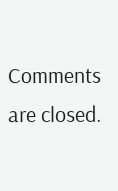Comments are closed.